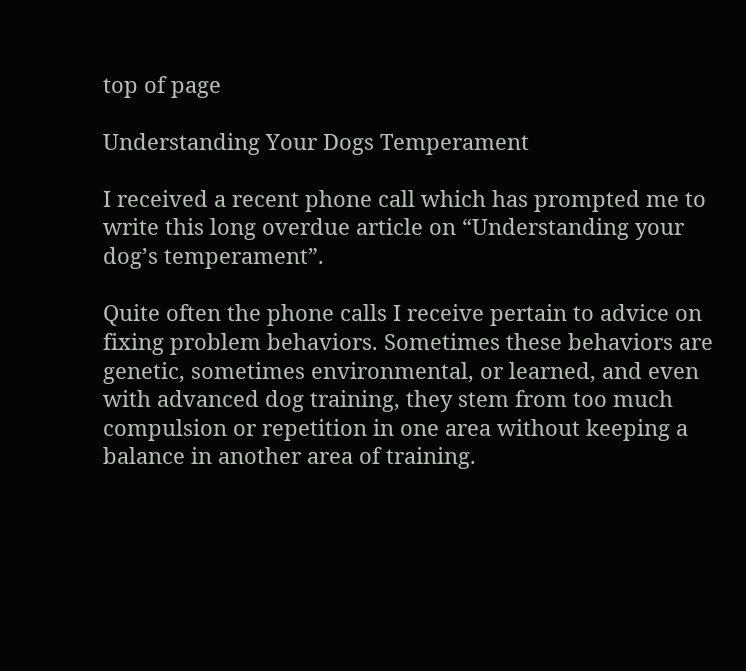top of page

Understanding Your Dogs Temperament

I received a recent phone call which has prompted me to write this long overdue article on “Understanding your dog’s temperament”.

Quite often the phone calls I receive pertain to advice on fixing problem behaviors. Sometimes these behaviors are genetic, sometimes environmental, or learned, and even with advanced dog training, they stem from too much compulsion or repetition in one area without keeping a balance in another area of training.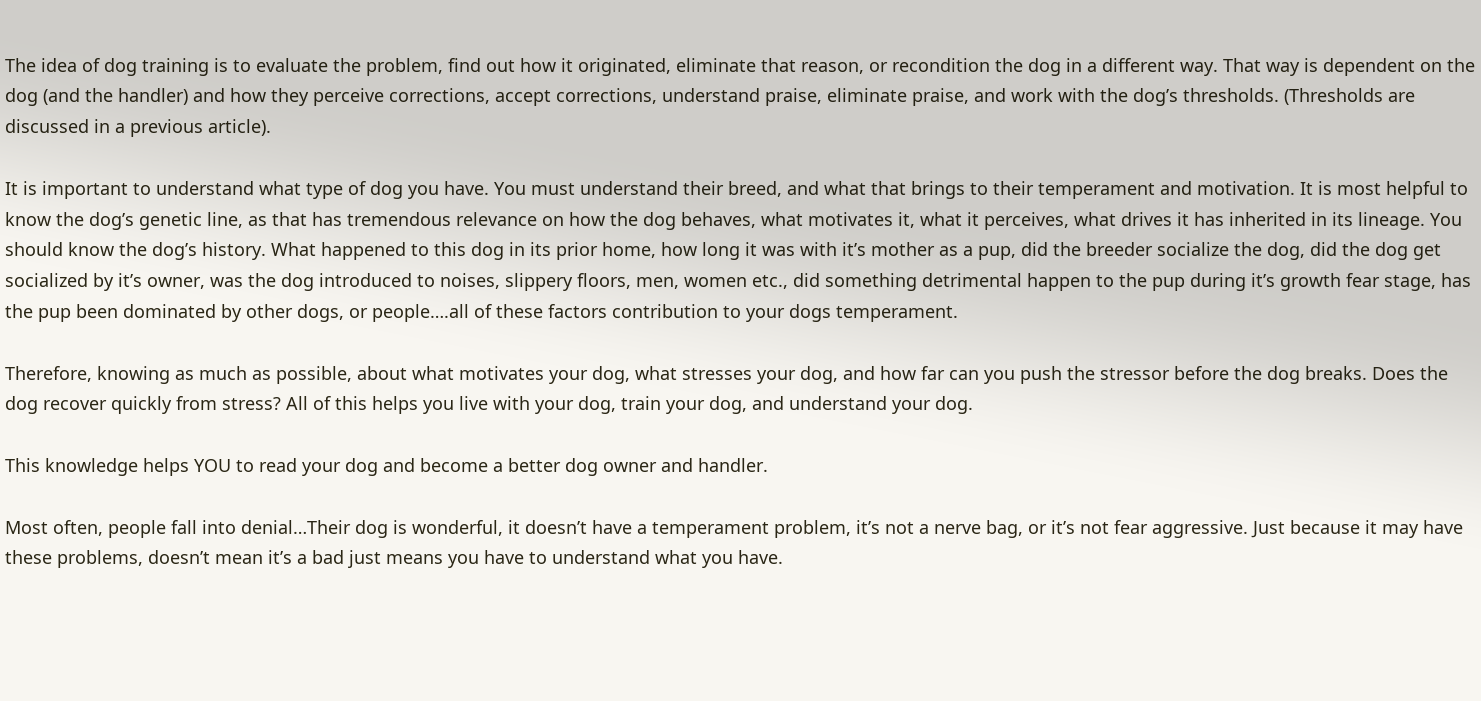The idea of dog training is to evaluate the problem, find out how it originated, eliminate that reason, or recondition the dog in a different way. That way is dependent on the dog (and the handler) and how they perceive corrections, accept corrections, understand praise, eliminate praise, and work with the dog’s thresholds. (Thresholds are discussed in a previous article).

It is important to understand what type of dog you have. You must understand their breed, and what that brings to their temperament and motivation. It is most helpful to know the dog’s genetic line, as that has tremendous relevance on how the dog behaves, what motivates it, what it perceives, what drives it has inherited in its lineage. You should know the dog’s history. What happened to this dog in its prior home, how long it was with it’s mother as a pup, did the breeder socialize the dog, did the dog get socialized by it’s owner, was the dog introduced to noises, slippery floors, men, women etc., did something detrimental happen to the pup during it’s growth fear stage, has the pup been dominated by other dogs, or people….all of these factors contribution to your dogs temperament.

Therefore, knowing as much as possible, about what motivates your dog, what stresses your dog, and how far can you push the stressor before the dog breaks. Does the dog recover quickly from stress? All of this helps you live with your dog, train your dog, and understand your dog.

This knowledge helps YOU to read your dog and become a better dog owner and handler.

Most often, people fall into denial…Their dog is wonderful, it doesn’t have a temperament problem, it’s not a nerve bag, or it’s not fear aggressive. Just because it may have these problems, doesn’t mean it’s a bad just means you have to understand what you have.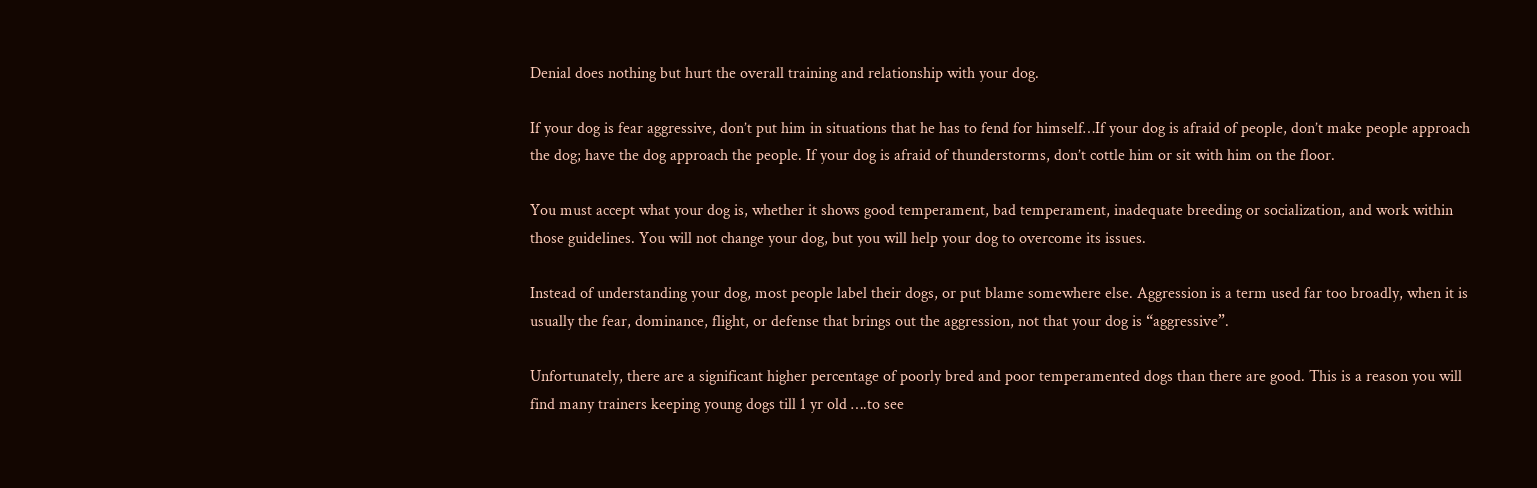Denial does nothing but hurt the overall training and relationship with your dog.

If your dog is fear aggressive, don’t put him in situations that he has to fend for himself…If your dog is afraid of people, don’t make people approach the dog; have the dog approach the people. If your dog is afraid of thunderstorms, don’t cottle him or sit with him on the floor.

You must accept what your dog is, whether it shows good temperament, bad temperament, inadequate breeding or socialization, and work within those guidelines. You will not change your dog, but you will help your dog to overcome its issues.

Instead of understanding your dog, most people label their dogs, or put blame somewhere else. Aggression is a term used far too broadly, when it is usually the fear, dominance, flight, or defense that brings out the aggression, not that your dog is “aggressive”.

Unfortunately, there are a significant higher percentage of poorly bred and poor temperamented dogs than there are good. This is a reason you will find many trainers keeping young dogs till 1 yr old ….to see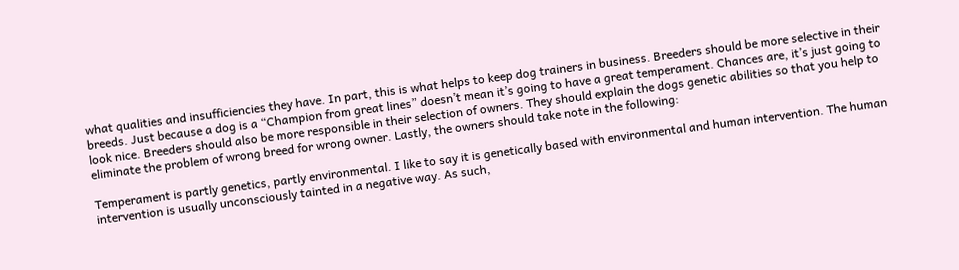what qualities and insufficiencies they have. In part, this is what helps to keep dog trainers in business. Breeders should be more selective in their breeds. Just because a dog is a “Champion from great lines” doesn’t mean it’s going to have a great temperament. Chances are, it’s just going to look nice. Breeders should also be more responsible in their selection of owners. They should explain the dogs genetic abilities so that you help to eliminate the problem of wrong breed for wrong owner. Lastly, the owners should take note in the following:

Temperament is partly genetics, partly environmental. I like to say it is genetically based with environmental and human intervention. The human intervention is usually unconsciously tainted in a negative way. As such,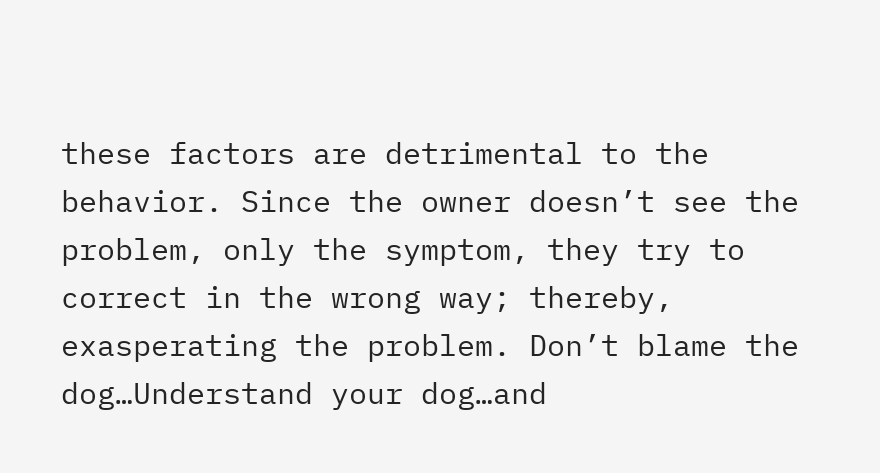these factors are detrimental to the behavior. Since the owner doesn’t see the problem, only the symptom, they try to correct in the wrong way; thereby, exasperating the problem. Don’t blame the dog…Understand your dog…and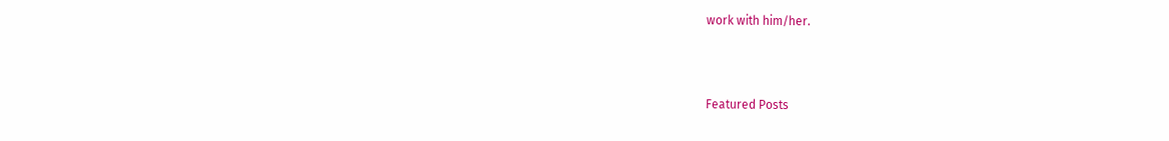work with him/her.



Featured Posts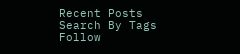Recent Posts
Search By Tags
Follow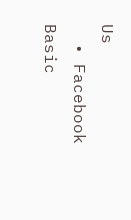Us
  • Facebook Basic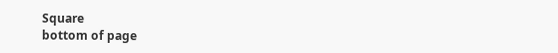Square
bottom of page